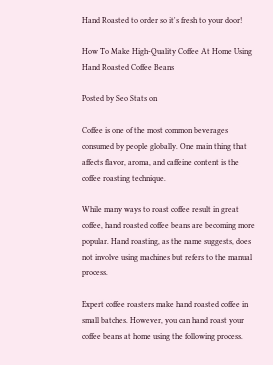Hand Roasted to order so it's fresh to your door!

How To Make High-Quality Coffee At Home Using Hand Roasted Coffee Beans

Posted by Seo Stats on

Coffee is one of the most common beverages consumed by people globally. One main thing that affects flavor, aroma, and caffeine content is the coffee roasting technique.

While many ways to roast coffee result in great coffee, hand roasted coffee beans are becoming more popular. Hand roasting, as the name suggests, does not involve using machines but refers to the manual process.

Expert coffee roasters make hand roasted coffee in small batches. However, you can hand roast your coffee beans at home using the following process.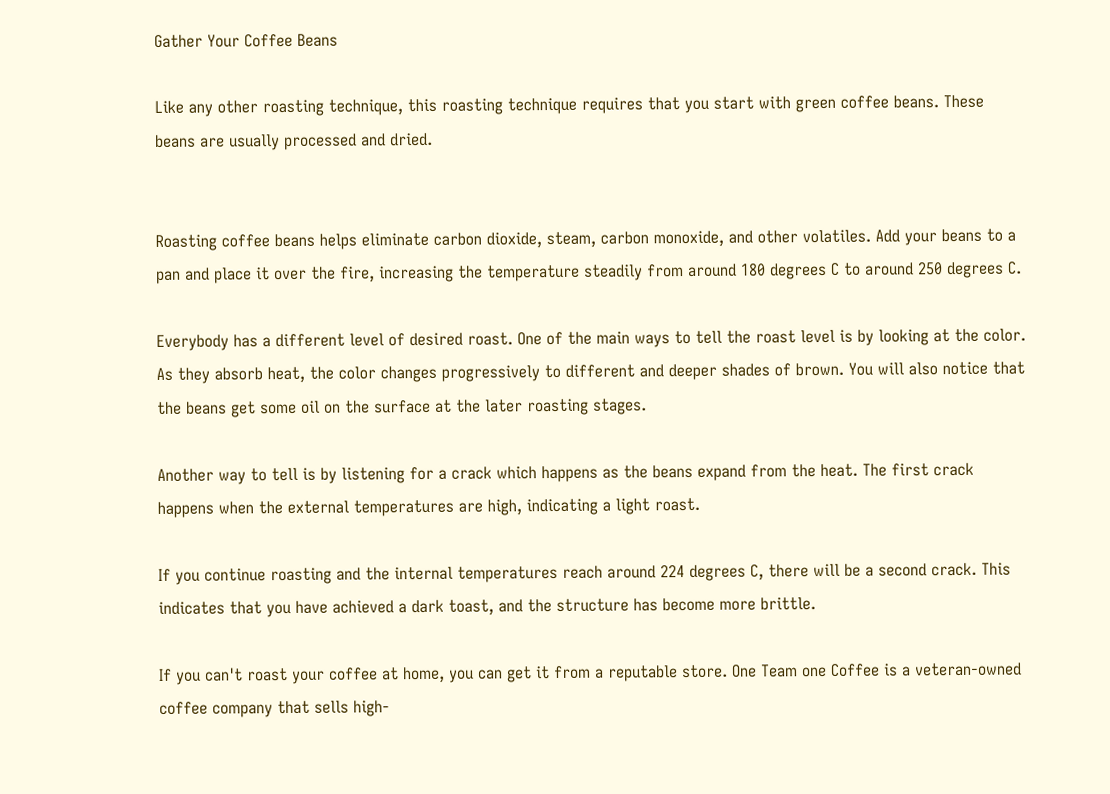Gather Your Coffee Beans

Like any other roasting technique, this roasting technique requires that you start with green coffee beans. These beans are usually processed and dried.


Roasting coffee beans helps eliminate carbon dioxide, steam, carbon monoxide, and other volatiles. Add your beans to a pan and place it over the fire, increasing the temperature steadily from around 180 degrees C to around 250 degrees C.

Everybody has a different level of desired roast. One of the main ways to tell the roast level is by looking at the color. As they absorb heat, the color changes progressively to different and deeper shades of brown. You will also notice that the beans get some oil on the surface at the later roasting stages.

Another way to tell is by listening for a crack which happens as the beans expand from the heat. The first crack happens when the external temperatures are high, indicating a light roast.

If you continue roasting and the internal temperatures reach around 224 degrees C, there will be a second crack. This indicates that you have achieved a dark toast, and the structure has become more brittle.

If you can't roast your coffee at home, you can get it from a reputable store. One Team one Coffee is a veteran-owned coffee company that sells high-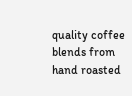quality coffee blends from hand roasted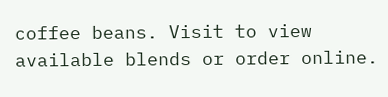coffee beans. Visit to view available blends or order online.